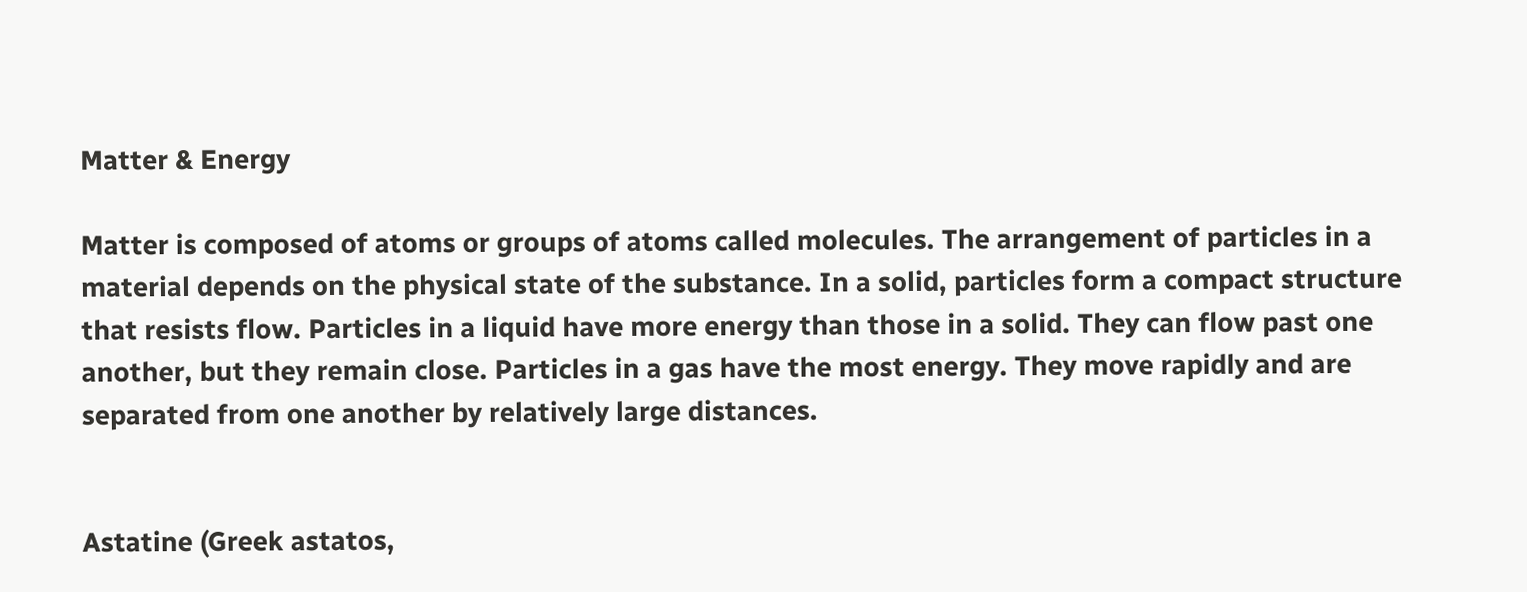Matter & Energy

Matter is composed of atoms or groups of atoms called molecules. The arrangement of particles in a material depends on the physical state of the substance. In a solid, particles form a compact structure that resists flow. Particles in a liquid have more energy than those in a solid. They can flow past one another, but they remain close. Particles in a gas have the most energy. They move rapidly and are separated from one another by relatively large distances.


Astatine (Greek astatos,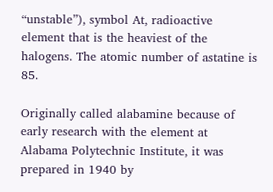“unstable”), symbol At, radioactive element that is the heaviest of the halogens. The atomic number of astatine is 85.

Originally called alabamine because of early research with the element at Alabama Polytechnic Institute, it was prepared in 1940 by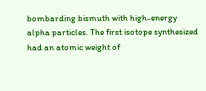bombarding bismuth with high-energy alpha particles. The first isotope synthesized had an atomic weight of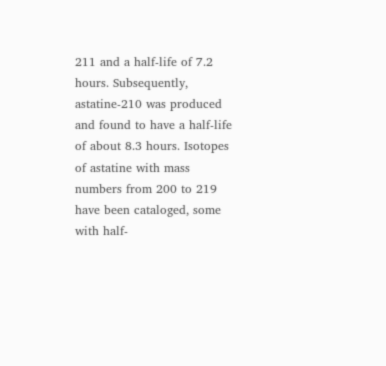211 and a half-life of 7.2 hours. Subsequently, astatine-210 was produced and found to have a half-life of about 8.3 hours. Isotopes of astatine with mass numbers from 200 to 219 have been cataloged, some with half-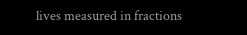lives measured in fractions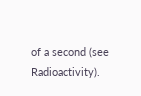of a second (see Radioactivity).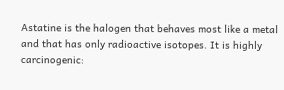Astatine is the halogen that behaves most like a metal and that has only radioactive isotopes. It is highly carcinogenic: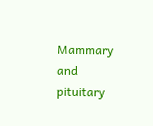Mammary and pituitary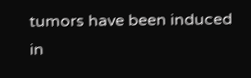tumors have been induced in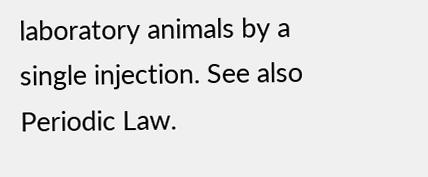laboratory animals by a single injection. See also Periodic Law.